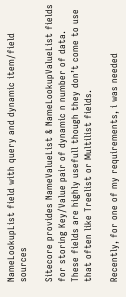NameLookupList field with query and dynamic item/field sources

Sitecore provides NameValueList & NameLookupValueList fields for storing Key/Value pair of dynamic n number of data. These fields are highly usefull though they don’t come to use that often like Treelist or Multilist fields.

Recently, for one of my requirements, i was needed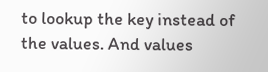to lookup the key instead of the values. And values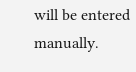will be entered manually.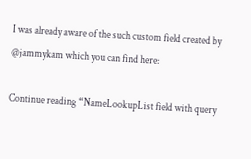I was already aware of the such custom field created by @jammykam which you can find here:

Continue reading “NameLookupList field with query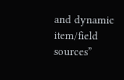and dynamic item/field sources”